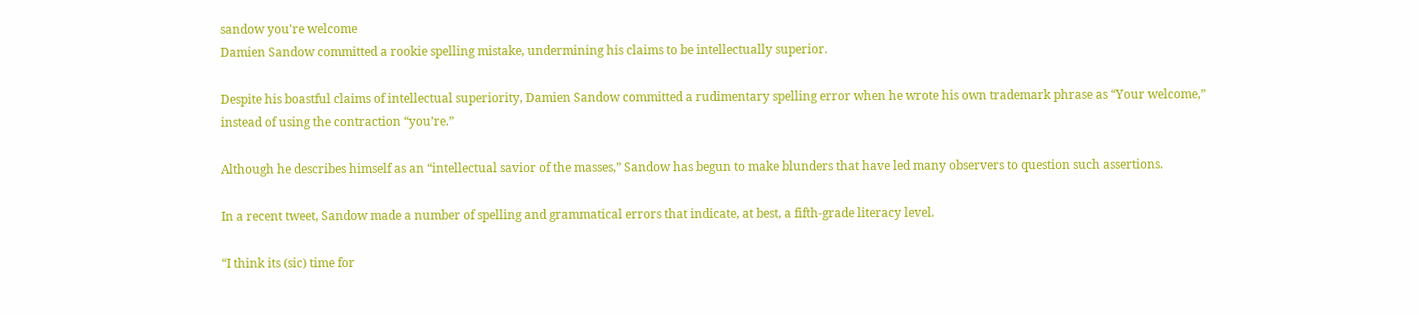sandow you're welcome
Damien Sandow committed a rookie spelling mistake, undermining his claims to be intellectually superior.

Despite his boastful claims of intellectual superiority, Damien Sandow committed a rudimentary spelling error when he wrote his own trademark phrase as “Your welcome,” instead of using the contraction “you’re.”

Although he describes himself as an “intellectual savior of the masses,” Sandow has begun to make blunders that have led many observers to question such assertions.

In a recent tweet, Sandow made a number of spelling and grammatical errors that indicate, at best, a fifth-grade literacy level.

“I think its (sic) time for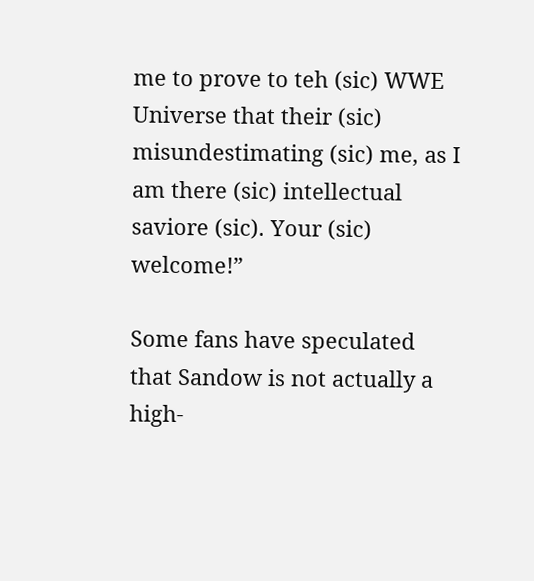me to prove to teh (sic) WWE Universe that their (sic) misundestimating (sic) me, as I am there (sic) intellectual saviore (sic). Your (sic) welcome!”

Some fans have speculated that Sandow is not actually a high-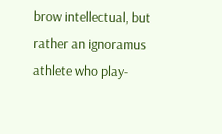brow intellectual, but rather an ignoramus athlete who play-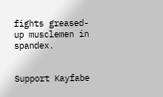fights greased-up musclemen in spandex.


Support Kayfabe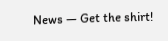News — Get the shirt!